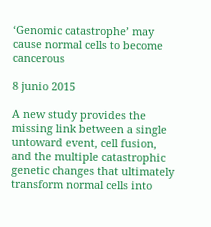‘Genomic catastrophe’ may cause normal cells to become cancerous

8 junio 2015

A new study provides the missing link between a single untoward event, cell fusion, and the multiple catastrophic genetic changes that ultimately transform normal cells into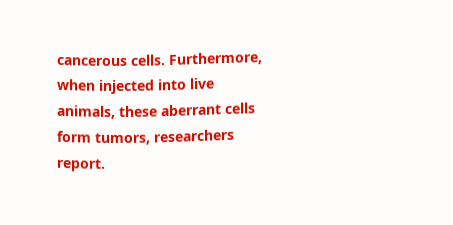cancerous cells. Furthermore, when injected into live animals, these aberrant cells form tumors, researchers report.